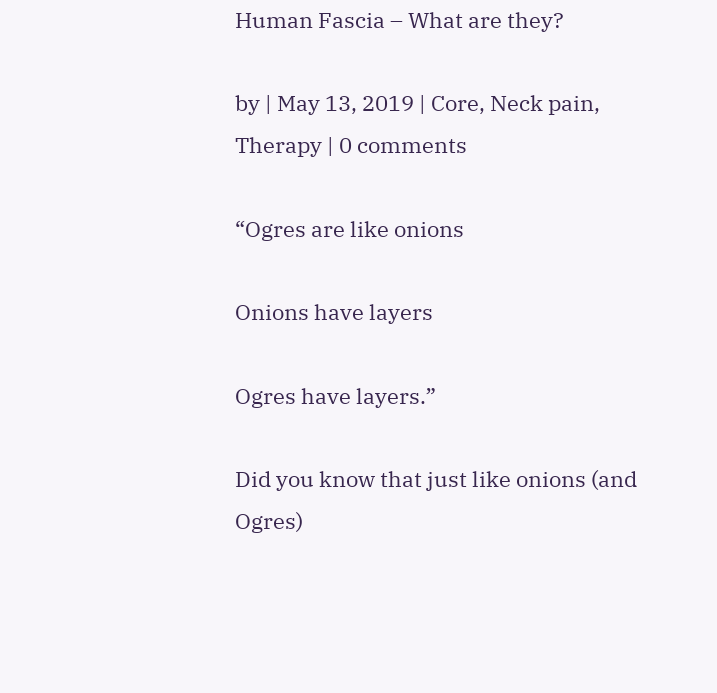Human Fascia – What are they?

by | May 13, 2019 | Core, Neck pain, Therapy | 0 comments

“Ogres are like onions

Onions have layers

Ogres have layers.”

Did you know that just like onions (and Ogres)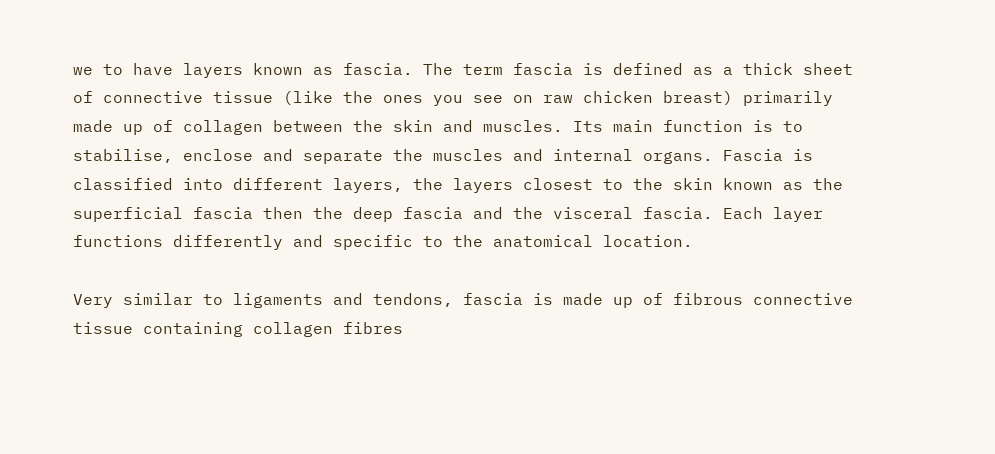we to have layers known as fascia. The term fascia is defined as a thick sheet of connective tissue (like the ones you see on raw chicken breast) primarily made up of collagen between the skin and muscles. Its main function is to stabilise, enclose and separate the muscles and internal organs. Fascia is classified into different layers, the layers closest to the skin known as the superficial fascia then the deep fascia and the visceral fascia. Each layer functions differently and specific to the anatomical location.

Very similar to ligaments and tendons, fascia is made up of fibrous connective tissue containing collagen fibres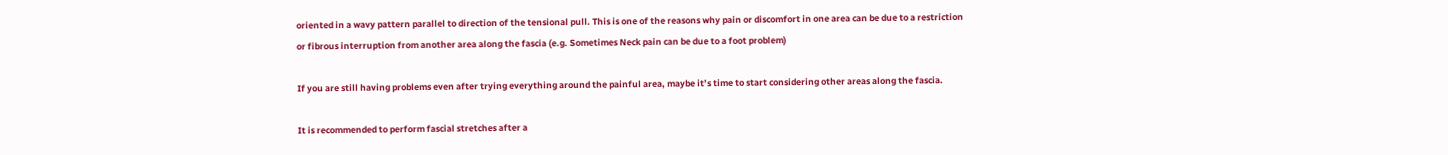oriented in a wavy pattern parallel to direction of the tensional pull. This is one of the reasons why pain or discomfort in one area can be due to a restriction or fibrous interruption from another area along the fascia (e.g. Sometimes Neck pain can be due to a foot problem)

If you are still having problems even after trying everything around the painful area, maybe it’s time to start considering other areas along the fascia.

It is recommended to perform fascial stretches after a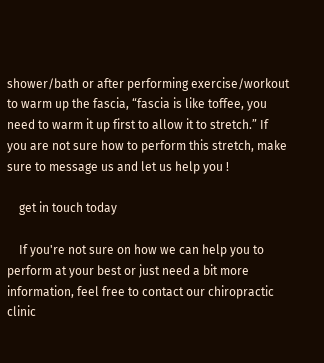shower/bath or after performing exercise/workout to warm up the fascia, “fascia is like toffee, you need to warm it up first to allow it to stretch.” If you are not sure how to perform this stretch, make sure to message us and let us help you !

    get in touch today

    If you're not sure on how we can help you to perform at your best or just need a bit more information, feel free to contact our chiropractic clinic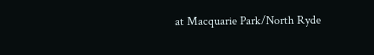at Macquarie Park/North Ryde